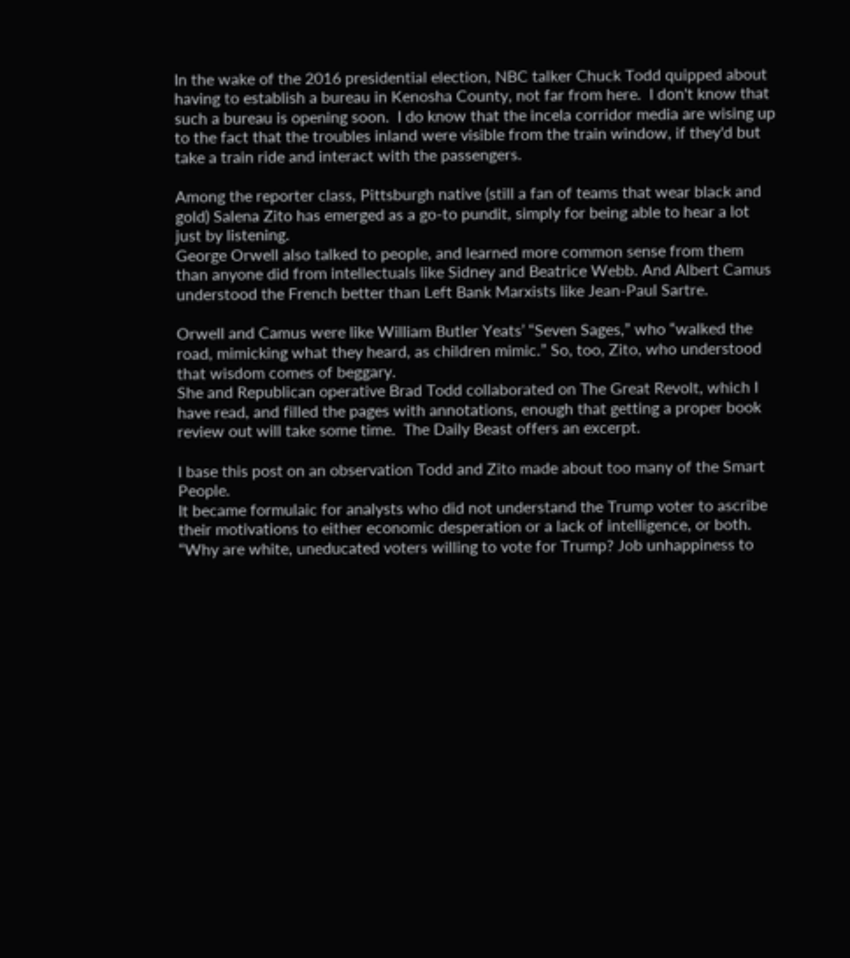In the wake of the 2016 presidential election, NBC talker Chuck Todd quipped about having to establish a bureau in Kenosha County, not far from here.  I don't know that such a bureau is opening soon.  I do know that the incela corridor media are wising up to the fact that the troubles inland were visible from the train window, if they'd but take a train ride and interact with the passengers.

Among the reporter class, Pittsburgh native (still a fan of teams that wear black and gold) Salena Zito has emerged as a go-to pundit, simply for being able to hear a lot just by listening.
George Orwell also talked to people, and learned more common sense from them than anyone did from intellectuals like Sidney and Beatrice Webb. And Albert Camus understood the French better than Left Bank Marxists like Jean-Paul Sartre.

Orwell and Camus were like William Butler Yeats’ “Seven Sages,” who “walked the road, mimicking what they heard, as children mimic.” So, too, Zito, who understood that wisdom comes of beggary.
She and Republican operative Brad Todd collaborated on The Great Revolt, which I have read, and filled the pages with annotations, enough that getting a proper book review out will take some time.  The Daily Beast offers an excerpt.

I base this post on an observation Todd and Zito made about too many of the Smart People.
It became formulaic for analysts who did not understand the Trump voter to ascribe their motivations to either economic desperation or a lack of intelligence, or both. “Why are white, uneducated voters willing to vote for Trump? Job unhappiness to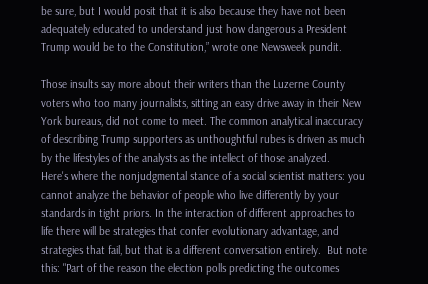be sure, but I would posit that it is also because they have not been adequately educated to understand just how dangerous a President Trump would be to the Constitution,” wrote one Newsweek pundit.

Those insults say more about their writers than the Luzerne County voters who too many journalists, sitting an easy drive away in their New York bureaus, did not come to meet. The common analytical inaccuracy of describing Trump supporters as unthoughtful rubes is driven as much by the lifestyles of the analysts as the intellect of those analyzed.
Here's where the nonjudgmental stance of a social scientist matters: you cannot analyze the behavior of people who live differently by your standards in tight priors. In the interaction of different approaches to life there will be strategies that confer evolutionary advantage, and strategies that fail, but that is a different conversation entirely.  But note this: "Part of the reason the election polls predicting the outcomes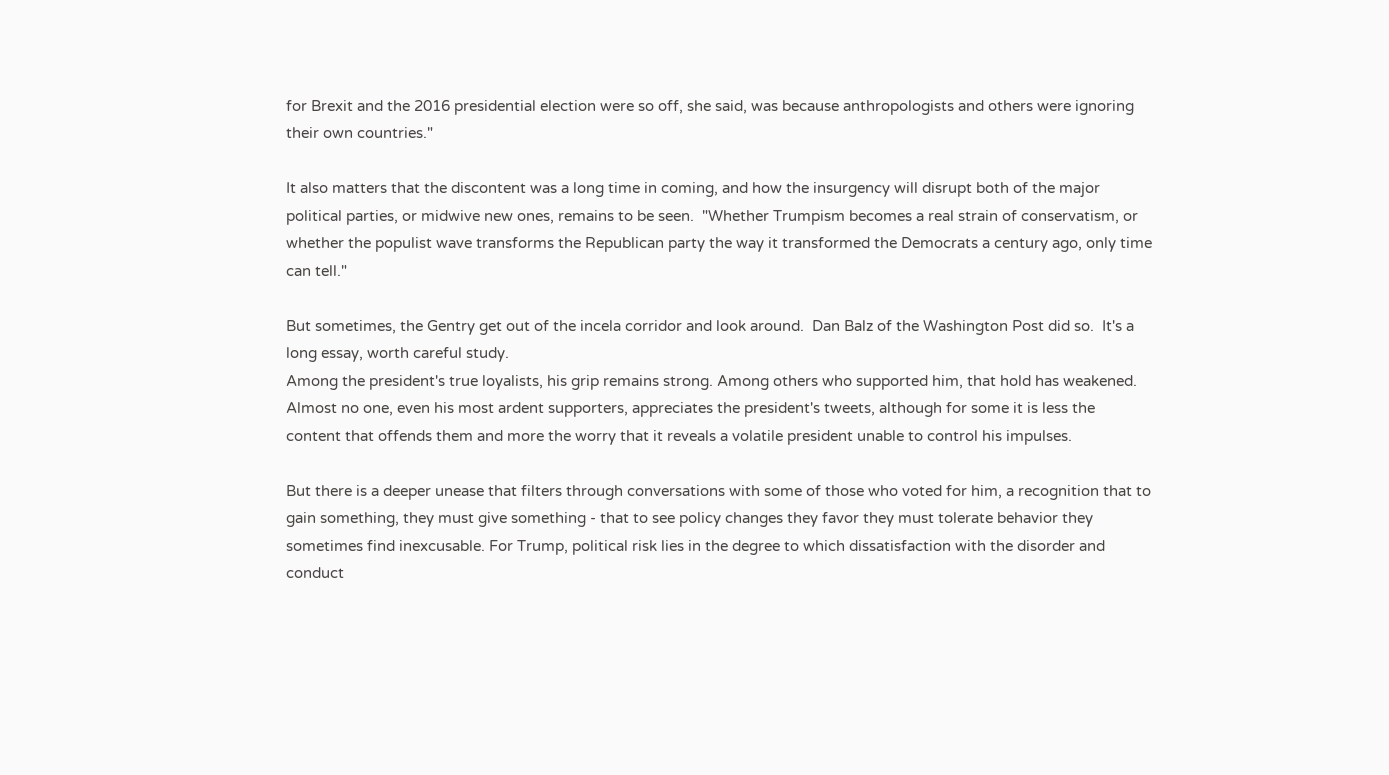for Brexit and the 2016 presidential election were so off, she said, was because anthropologists and others were ignoring their own countries."

It also matters that the discontent was a long time in coming, and how the insurgency will disrupt both of the major political parties, or midwive new ones, remains to be seen.  "Whether Trumpism becomes a real strain of conservatism, or whether the populist wave transforms the Republican party the way it transformed the Democrats a century ago, only time can tell."

But sometimes, the Gentry get out of the incela corridor and look around.  Dan Balz of the Washington Post did so.  It's a long essay, worth careful study.
Among the president's true loyalists, his grip remains strong. Among others who supported him, that hold has weakened. Almost no one, even his most ardent supporters, appreciates the president's tweets, although for some it is less the content that offends them and more the worry that it reveals a volatile president unable to control his impulses.

But there is a deeper unease that filters through conversations with some of those who voted for him, a recognition that to gain something, they must give something - that to see policy changes they favor they must tolerate behavior they sometimes find inexcusable. For Trump, political risk lies in the degree to which dissatisfaction with the disorder and conduct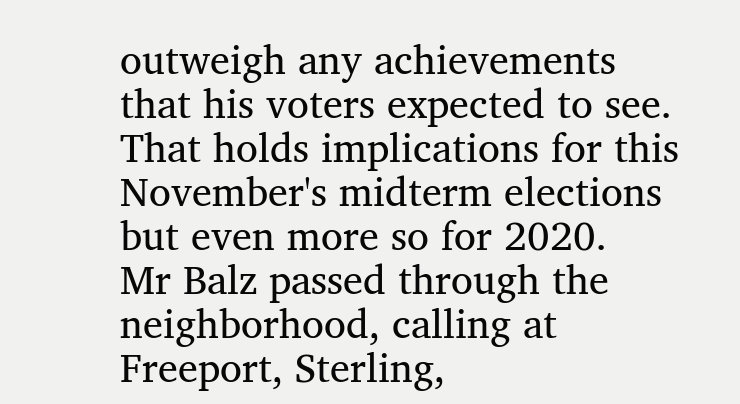outweigh any achievements that his voters expected to see. That holds implications for this November's midterm elections but even more so for 2020.
Mr Balz passed through the neighborhood, calling at Freeport, Sterling,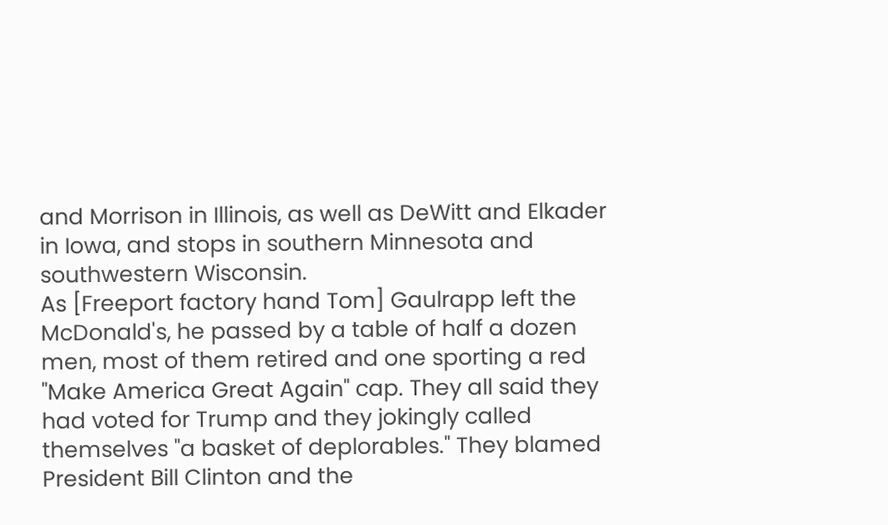and Morrison in Illinois, as well as DeWitt and Elkader in Iowa, and stops in southern Minnesota and southwestern Wisconsin.
As [Freeport factory hand Tom] Gaulrapp left the McDonald's, he passed by a table of half a dozen men, most of them retired and one sporting a red "Make America Great Again" cap. They all said they had voted for Trump and they jokingly called themselves "a basket of deplorables." They blamed President Bill Clinton and the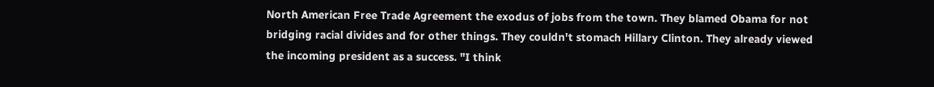North American Free Trade Agreement the exodus of jobs from the town. They blamed Obama for not bridging racial divides and for other things. They couldn't stomach Hillary Clinton. They already viewed the incoming president as a success. "I think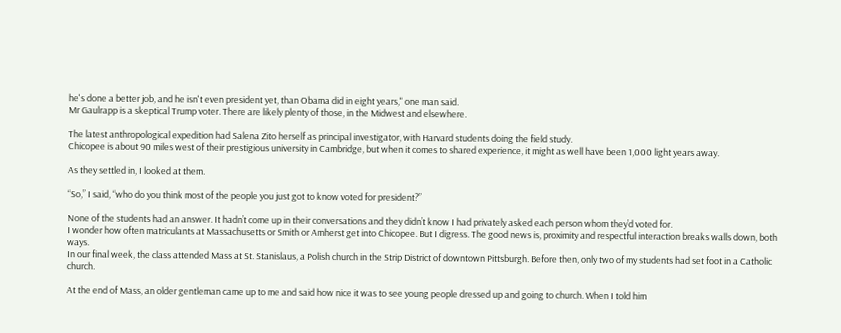he's done a better job, and he isn't even president yet, than Obama did in eight years," one man said.
Mr Gaulrapp is a skeptical Trump voter. There are likely plenty of those, in the Midwest and elsewhere.

The latest anthropological expedition had Salena Zito herself as principal investigator, with Harvard students doing the field study.
Chicopee is about 90 miles west of their prestigious university in Cambridge, but when it comes to shared experience, it might as well have been 1,000 light years away.

As they settled in, I looked at them.

“So,” I said, “who do you think most of the people you just got to know voted for president?”

None of the students had an answer. It hadn’t come up in their conversations and they didn’t know I had privately asked each person whom they’d voted for.
I wonder how often matriculants at Massachusetts or Smith or Amherst get into Chicopee. But I digress. The good news is, proximity and respectful interaction breaks walls down, both ways.
In our final week, the class attended Mass at St. Stanislaus, a Polish church in the Strip District of downtown Pittsburgh. Before then, only two of my students had set foot in a Catholic church.

At the end of Mass, an older gentleman came up to me and said how nice it was to see young people dressed up and going to church. When I told him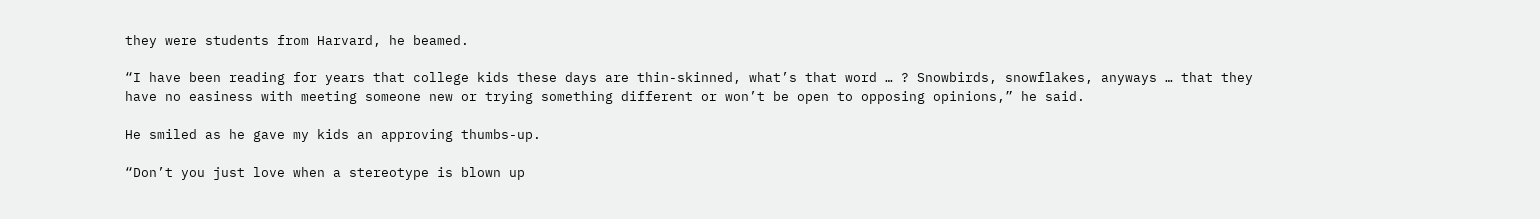they were students from Harvard, he beamed.

“I have been reading for years that college kids these days are thin-skinned, what’s that word … ? Snowbirds, snowflakes, anyways … that they have no easiness with meeting someone new or trying something different or won’t be open to opposing opinions,” he said.

He smiled as he gave my kids an approving thumbs-up.

“Don’t you just love when a stereotype is blown up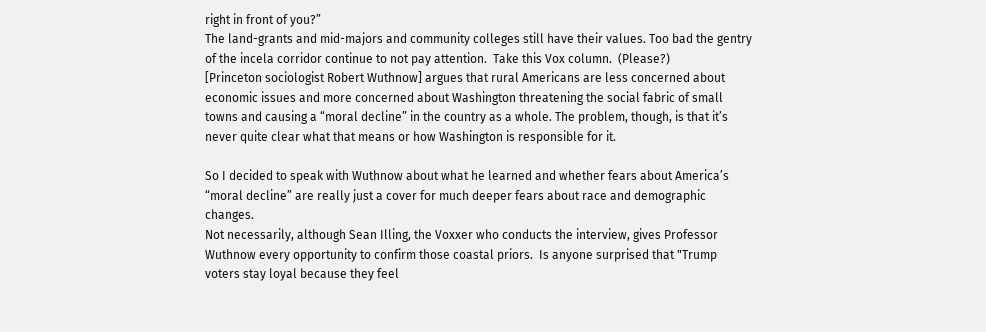right in front of you?”
The land-grants and mid-majors and community colleges still have their values. Too bad the gentry of the incela corridor continue to not pay attention.  Take this Vox column.  (Please?)
[Princeton sociologist Robert Wuthnow] argues that rural Americans are less concerned about economic issues and more concerned about Washington threatening the social fabric of small towns and causing a “moral decline” in the country as a whole. The problem, though, is that it’s never quite clear what that means or how Washington is responsible for it.

So I decided to speak with Wuthnow about what he learned and whether fears about America’s “moral decline” are really just a cover for much deeper fears about race and demographic changes.
Not necessarily, although Sean Illing, the Voxxer who conducts the interview, gives Professor Wuthnow every opportunity to confirm those coastal priors.  Is anyone surprised that "Trump voters stay loyal because they feel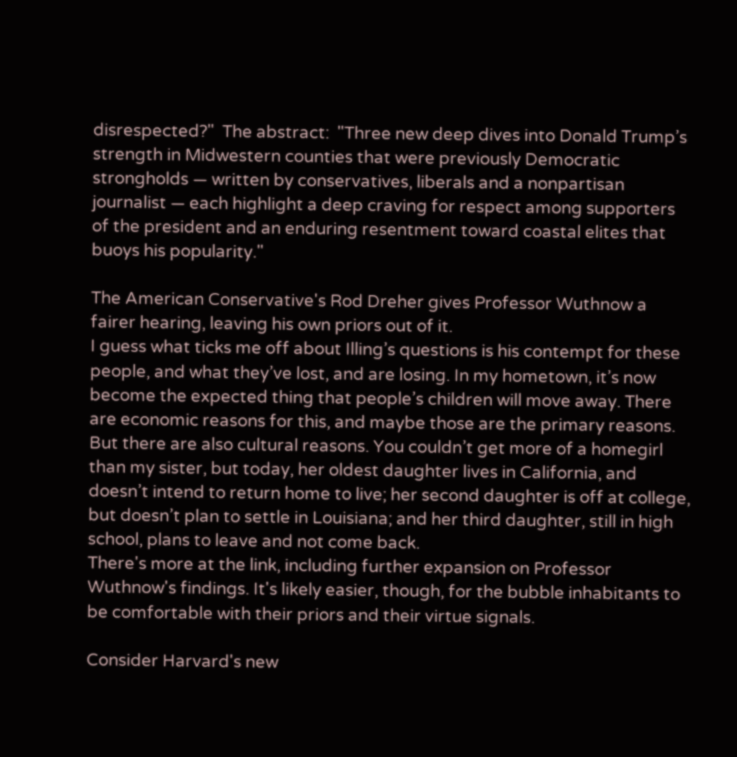disrespected?"  The abstract:  "Three new deep dives into Donald Trump’s strength in Midwestern counties that were previously Democratic strongholds — written by conservatives, liberals and a nonpartisan journalist — each highlight a deep craving for respect among supporters of the president and an enduring resentment toward coastal elites that buoys his popularity."

The American Conservative's Rod Dreher gives Professor Wuthnow a fairer hearing, leaving his own priors out of it.
I guess what ticks me off about Illing’s questions is his contempt for these people, and what they’ve lost, and are losing. In my hometown, it’s now become the expected thing that people’s children will move away. There are economic reasons for this, and maybe those are the primary reasons. But there are also cultural reasons. You couldn’t get more of a homegirl than my sister, but today, her oldest daughter lives in California, and doesn’t intend to return home to live; her second daughter is off at college, but doesn’t plan to settle in Louisiana; and her third daughter, still in high school, plans to leave and not come back.
There's more at the link, including further expansion on Professor Wuthnow's findings. It's likely easier, though, for the bubble inhabitants to be comfortable with their priors and their virtue signals.

Consider Harvard's new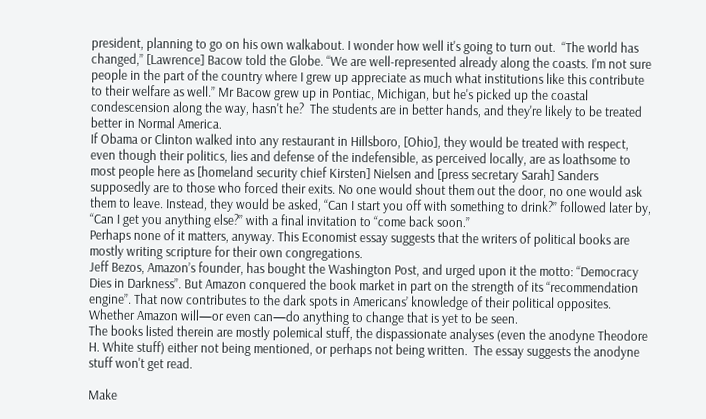president, planning to go on his own walkabout. I wonder how well it's going to turn out.  “The world has changed,” [Lawrence] Bacow told the Globe. “We are well-represented already along the coasts. I’m not sure people in the part of the country where I grew up appreciate as much what institutions like this contribute to their welfare as well.” Mr Bacow grew up in Pontiac, Michigan, but he's picked up the coastal condescension along the way, hasn't he?  The students are in better hands, and they're likely to be treated better in Normal America.
If Obama or Clinton walked into any restaurant in Hillsboro, [Ohio], they would be treated with respect, even though their politics, lies and defense of the indefensible, as perceived locally, are as loathsome to most people here as [homeland security chief Kirsten] Nielsen and [press secretary Sarah] Sanders supposedly are to those who forced their exits. No one would shout them out the door, no one would ask them to leave. Instead, they would be asked, “Can I start you off with something to drink?” followed later by, “Can I get you anything else?” with a final invitation to “come back soon.”
Perhaps none of it matters, anyway. This Economist essay suggests that the writers of political books are mostly writing scripture for their own congregations.
Jeff Bezos, Amazon’s founder, has bought the Washington Post, and urged upon it the motto: “Democracy Dies in Darkness”. But Amazon conquered the book market in part on the strength of its “recommendation engine”. That now contributes to the dark spots in Americans’ knowledge of their political opposites. Whether Amazon will—or even can—do anything to change that is yet to be seen.
The books listed therein are mostly polemical stuff, the dispassionate analyses (even the anodyne Theodore H. White stuff) either not being mentioned, or perhaps not being written.  The essay suggests the anodyne stuff won't get read.

Make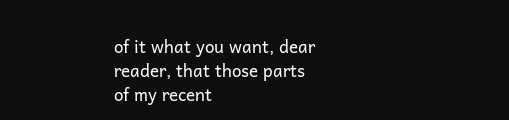of it what you want, dear reader, that those parts of my recent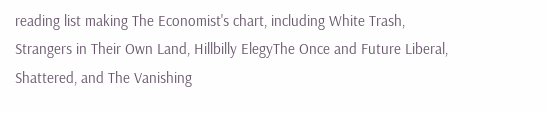reading list making The Economist's chart, including White Trash, Strangers in Their Own Land, Hillbilly ElegyThe Once and Future Liberal, Shattered, and The Vanishing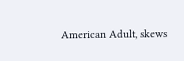American Adult, skews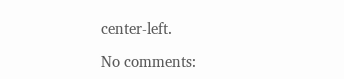center-left.

No comments: